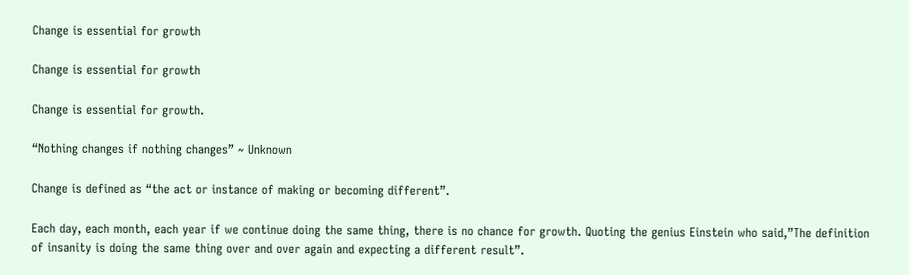Change is essential for growth

Change is essential for growth

Change is essential for growth.

“Nothing changes if nothing changes” ~ Unknown

Change is defined as “the act or instance of making or becoming different”.

Each day, each month, each year if we continue doing the same thing, there is no chance for growth. Quoting the genius Einstein who said,”The definition of insanity is doing the same thing over and over again and expecting a different result”.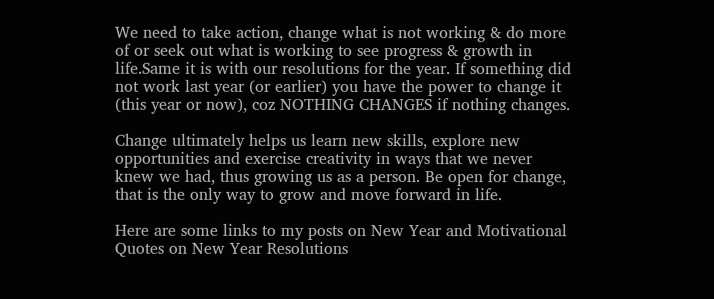We need to take action, change what is not working & do more of or seek out what is working to see progress & growth in life.Same it is with our resolutions for the year. If something did not work last year (or earlier) you have the power to change it (this year or now), coz NOTHING CHANGES if nothing changes.

Change ultimately helps us learn new skills, explore new opportunities and exercise creativity in ways that we never knew we had, thus growing us as a person. Be open for change, that is the only way to grow and move forward in life.

Here are some links to my posts on New Year and Motivational Quotes on New Year Resolutions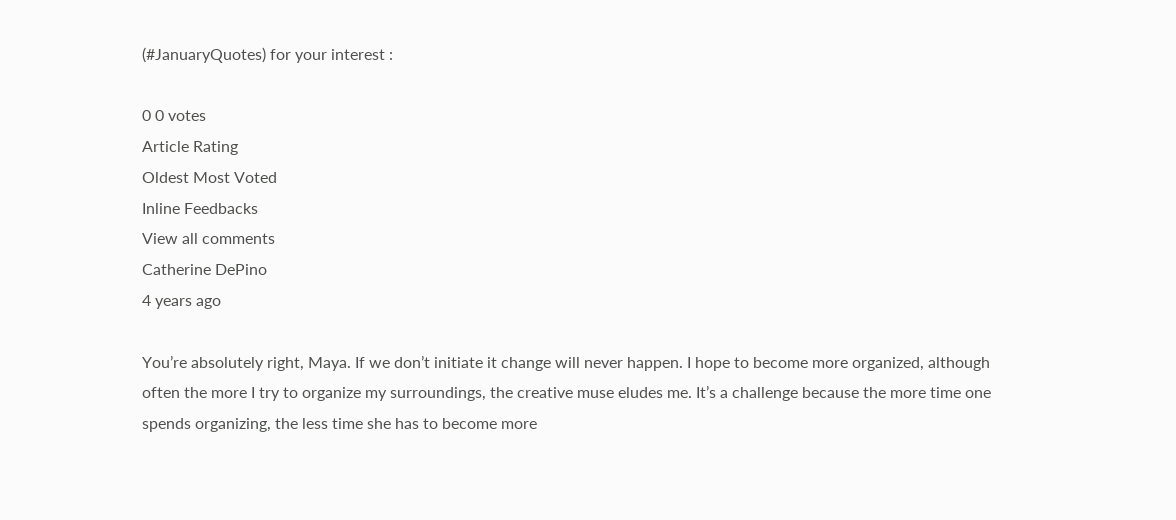(#JanuaryQuotes) for your interest :

0 0 votes
Article Rating
Oldest Most Voted
Inline Feedbacks
View all comments
Catherine DePino
4 years ago

You’re absolutely right, Maya. If we don’t initiate it change will never happen. I hope to become more organized, although often the more I try to organize my surroundings, the creative muse eludes me. It’s a challenge because the more time one spends organizing, the less time she has to become more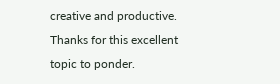creative and productive. Thanks for this excellent topic to ponder.